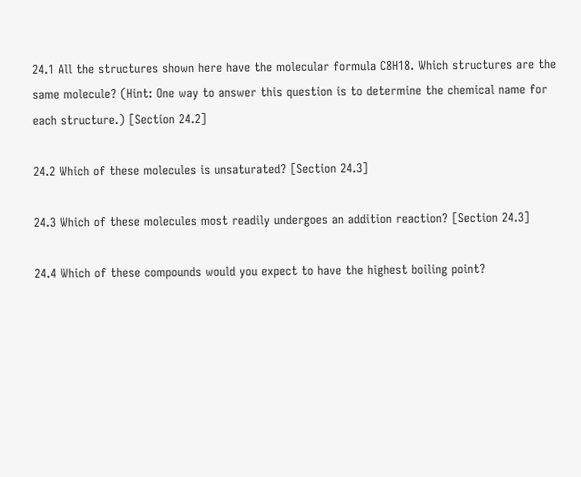24.1 All the structures shown here have the molecular formula C8H18. Which structures are the same molecule? (Hint: One way to answer this question is to determine the chemical name for each structure.) [Section 24.2]

24.2 Which of these molecules is unsaturated? [Section 24.3]

24.3 Which of these molecules most readily undergoes an addition reaction? [Section 24.3]

24.4 Which of these compounds would you expect to have the highest boiling point?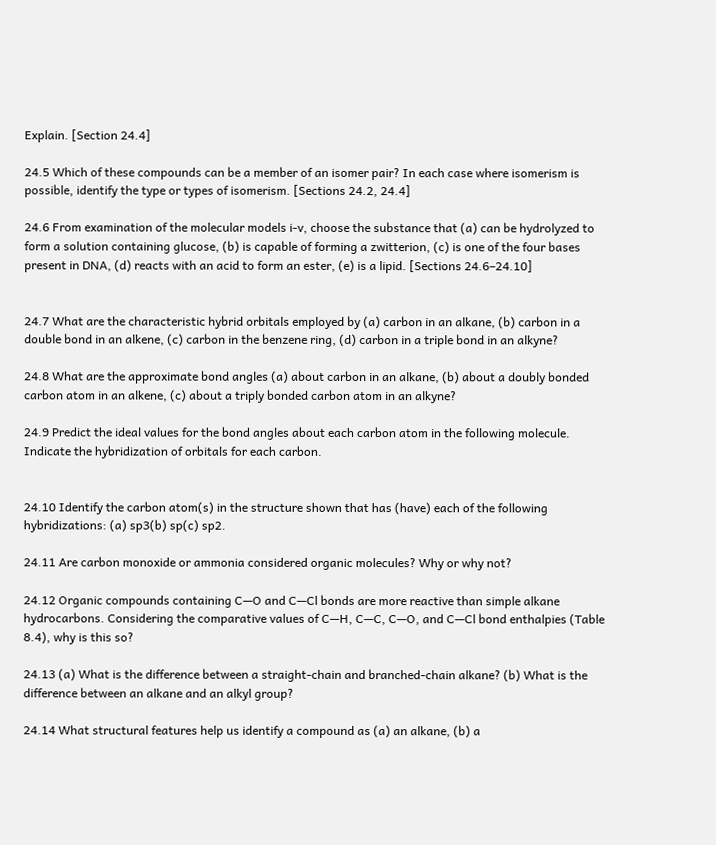Explain. [Section 24.4]

24.5 Which of these compounds can be a member of an isomer pair? In each case where isomerism is possible, identify the type or types of isomerism. [Sections 24.2, 24.4]

24.6 From examination of the molecular models i-v, choose the substance that (a) can be hydrolyzed to form a solution containing glucose, (b) is capable of forming a zwitterion, (c) is one of the four bases present in DNA, (d) reacts with an acid to form an ester, (e) is a lipid. [Sections 24.6–24.10]


24.7 What are the characteristic hybrid orbitals employed by (a) carbon in an alkane, (b) carbon in a double bond in an alkene, (c) carbon in the benzene ring, (d) carbon in a triple bond in an alkyne?

24.8 What are the approximate bond angles (a) about carbon in an alkane, (b) about a doubly bonded carbon atom in an alkene, (c) about a triply bonded carbon atom in an alkyne?

24.9 Predict the ideal values for the bond angles about each carbon atom in the following molecule. Indicate the hybridization of orbitals for each carbon.


24.10 Identify the carbon atom(s) in the structure shown that has (have) each of the following hybridizations: (a) sp3(b) sp(c) sp2.

24.11 Are carbon monoxide or ammonia considered organic molecules? Why or why not?

24.12 Organic compounds containing C—O and C—Cl bonds are more reactive than simple alkane hydrocarbons. Considering the comparative values of C—H, C—C, C—O, and C—Cl bond enthalpies (Table 8.4), why is this so?

24.13 (a) What is the difference between a straight-chain and branched-chain alkane? (b) What is the difference between an alkane and an alkyl group?

24.14 What structural features help us identify a compound as (a) an alkane, (b) a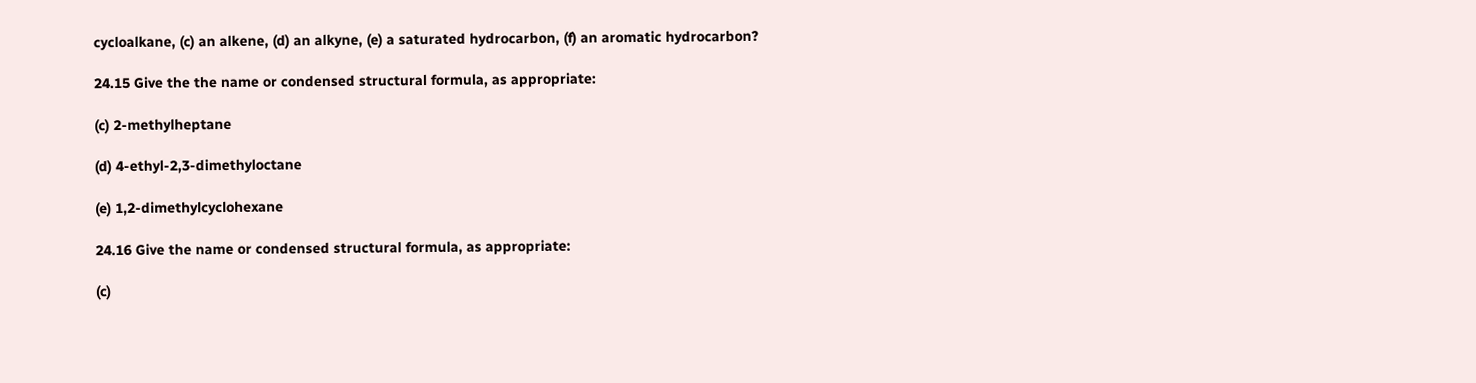cycloalkane, (c) an alkene, (d) an alkyne, (e) a saturated hydrocarbon, (f) an aromatic hydrocarbon?

24.15 Give the the name or condensed structural formula, as appropriate:

(c) 2-methylheptane

(d) 4-ethyl-2,3-dimethyloctane

(e) 1,2-dimethylcyclohexane

24.16 Give the name or condensed structural formula, as appropriate:

(c)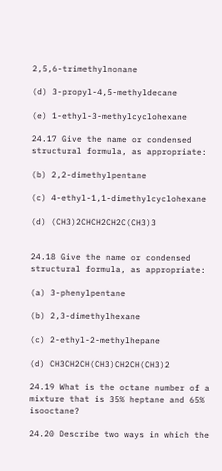2,5,6-trimethylnonane

(d) 3-propyl-4,5-methyldecane

(e) 1-ethyl-3-methylcyclohexane

24.17 Give the name or condensed structural formula, as appropriate:

(b) 2,2-dimethylpentane

(c) 4-ethyl-1,1-dimethylcyclohexane

(d) (CH3)2CHCH2CH2C(CH3)3


24.18 Give the name or condensed structural formula, as appropriate:

(a) 3-phenylpentane

(b) 2,3-dimethylhexane

(c) 2-ethyl-2-methylhepane

(d) CH3CH2CH(CH3)CH2CH(CH3)2

24.19 What is the octane number of a mixture that is 35% heptane and 65% isooctane?

24.20 Describe two ways in which the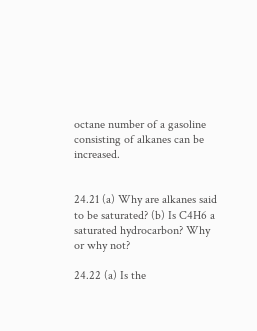octane number of a gasoline consisting of alkanes can be increased.


24.21 (a) Why are alkanes said to be saturated? (b) Is C4H6 a saturated hydrocarbon? Why or why not?

24.22 (a) Is the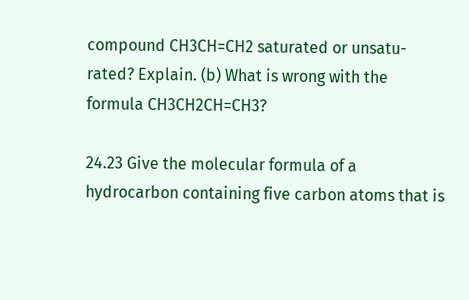compound CH3CH=CH2 saturated or unsatu-rated? Explain. (b) What is wrong with the formula CH3CH2CH=CH3?

24.23 Give the molecular formula of a hydrocarbon containing five carbon atoms that is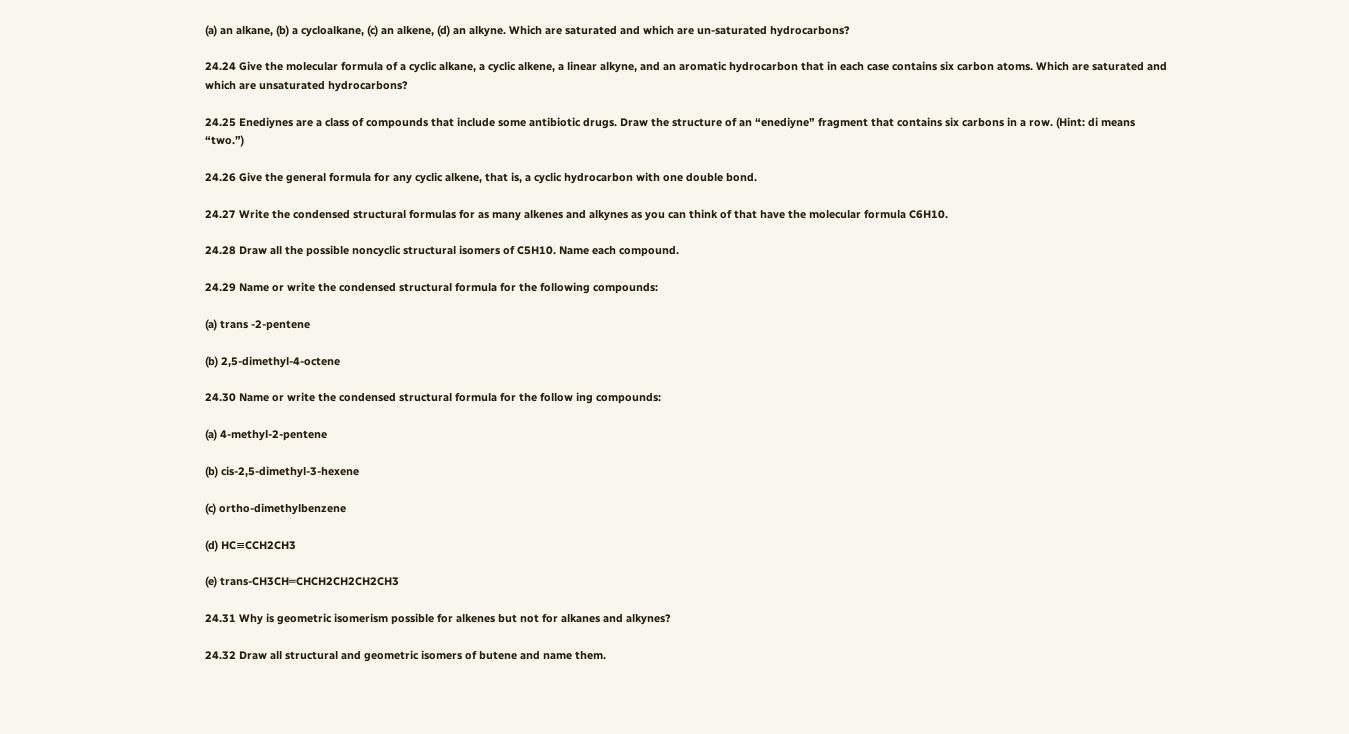(a) an alkane, (b) a cycloalkane, (c) an alkene, (d) an alkyne. Which are saturated and which are un-saturated hydrocarbons?

24.24 Give the molecular formula of a cyclic alkane, a cyclic alkene, a linear alkyne, and an aromatic hydrocarbon that in each case contains six carbon atoms. Which are saturated and which are unsaturated hydrocarbons?

24.25 Enediynes are a class of compounds that include some antibiotic drugs. Draw the structure of an “enediyne” fragment that contains six carbons in a row. (Hint: di means “two.”)

24.26 Give the general formula for any cyclic alkene, that is, a cyclic hydrocarbon with one double bond.

24.27 Write the condensed structural formulas for as many alkenes and alkynes as you can think of that have the molecular formula C6H10.

24.28 Draw all the possible noncyclic structural isomers of C5H10. Name each compound.

24.29 Name or write the condensed structural formula for the following compounds:

(a) trans -2-pentene

(b) 2,5-dimethyl-4-octene

24.30 Name or write the condensed structural formula for the follow ing compounds:

(a) 4-methyl-2-pentene

(b) cis-2,5-dimethyl-3-hexene

(c) ortho-dimethylbenzene

(d) HC≡CCH2CH3

(e) trans-CH3CH═CHCH2CH2CH2CH3

24.31 Why is geometric isomerism possible for alkenes but not for alkanes and alkynes?

24.32 Draw all structural and geometric isomers of butene and name them.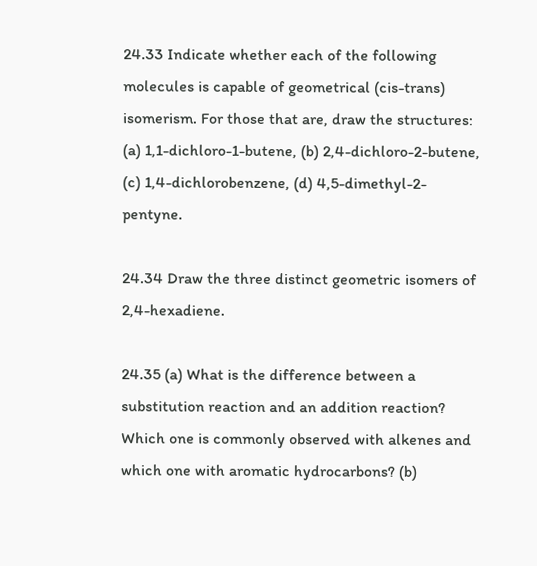24.33 Indicate whether each of the following molecules is capable of geometrical (cis-trans) isomerism. For those that are, draw the structures: (a) 1,1-dichloro-1-butene, (b) 2,4-dichloro-2-butene, (c) 1,4-dichlorobenzene, (d) 4,5-dimethyl-2-pentyne.

24.34 Draw the three distinct geometric isomers of 2,4-hexadiene.

24.35 (a) What is the difference between a substitution reaction and an addition reaction? Which one is commonly observed with alkenes and which one with aromatic hydrocarbons? (b)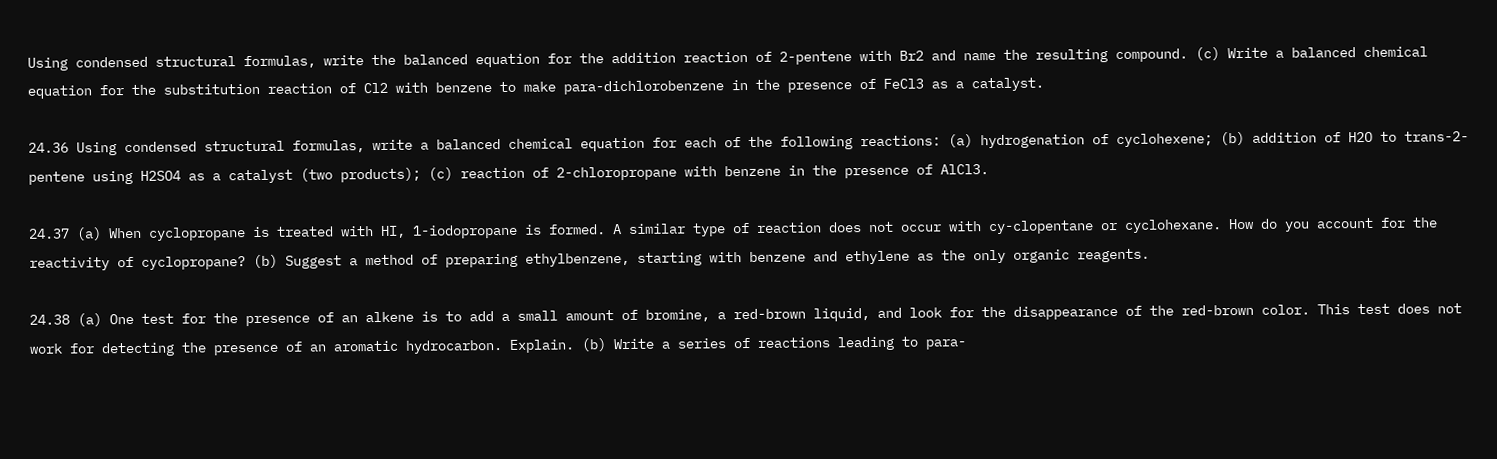Using condensed structural formulas, write the balanced equation for the addition reaction of 2-pentene with Br2 and name the resulting compound. (c) Write a balanced chemical equation for the substitution reaction of Cl2 with benzene to make para-dichlorobenzene in the presence of FeCl3 as a catalyst.

24.36 Using condensed structural formulas, write a balanced chemical equation for each of the following reactions: (a) hydrogenation of cyclohexene; (b) addition of H2O to trans-2-pentene using H2SO4 as a catalyst (two products); (c) reaction of 2-chloropropane with benzene in the presence of AlCl3.

24.37 (a) When cyclopropane is treated with HI, 1-iodopropane is formed. A similar type of reaction does not occur with cy-clopentane or cyclohexane. How do you account for the reactivity of cyclopropane? (b) Suggest a method of preparing ethylbenzene, starting with benzene and ethylene as the only organic reagents.

24.38 (a) One test for the presence of an alkene is to add a small amount of bromine, a red-brown liquid, and look for the disappearance of the red-brown color. This test does not work for detecting the presence of an aromatic hydrocarbon. Explain. (b) Write a series of reactions leading to para-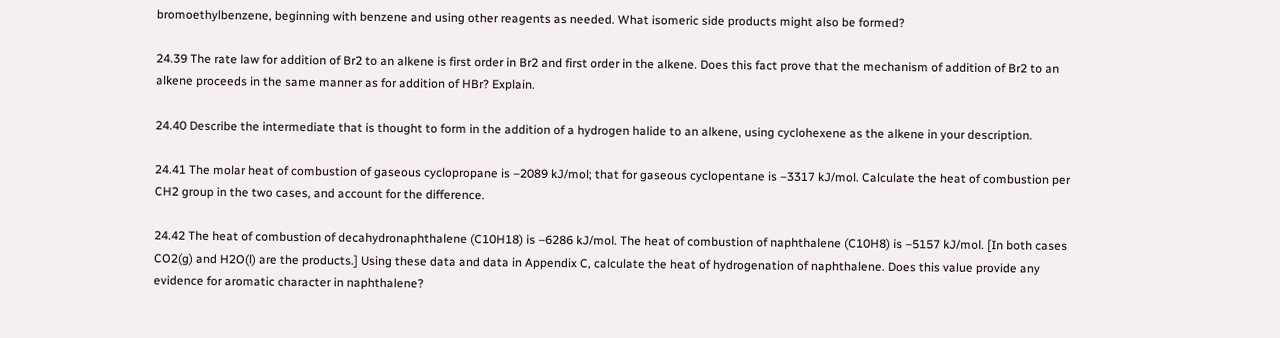bromoethylbenzene, beginning with benzene and using other reagents as needed. What isomeric side products might also be formed?

24.39 The rate law for addition of Br2 to an alkene is first order in Br2 and first order in the alkene. Does this fact prove that the mechanism of addition of Br2 to an alkene proceeds in the same manner as for addition of HBr? Explain.

24.40 Describe the intermediate that is thought to form in the addition of a hydrogen halide to an alkene, using cyclohexene as the alkene in your description.

24.41 The molar heat of combustion of gaseous cyclopropane is –2089 kJ/mol; that for gaseous cyclopentane is –3317 kJ/mol. Calculate the heat of combustion per CH2 group in the two cases, and account for the difference.

24.42 The heat of combustion of decahydronaphthalene (C10H18) is –6286 kJ/mol. The heat of combustion of naphthalene (C10H8) is –5157 kJ/mol. [In both cases CO2(g) and H2O(l) are the products.] Using these data and data in Appendix C, calculate the heat of hydrogenation of naphthalene. Does this value provide any evidence for aromatic character in naphthalene?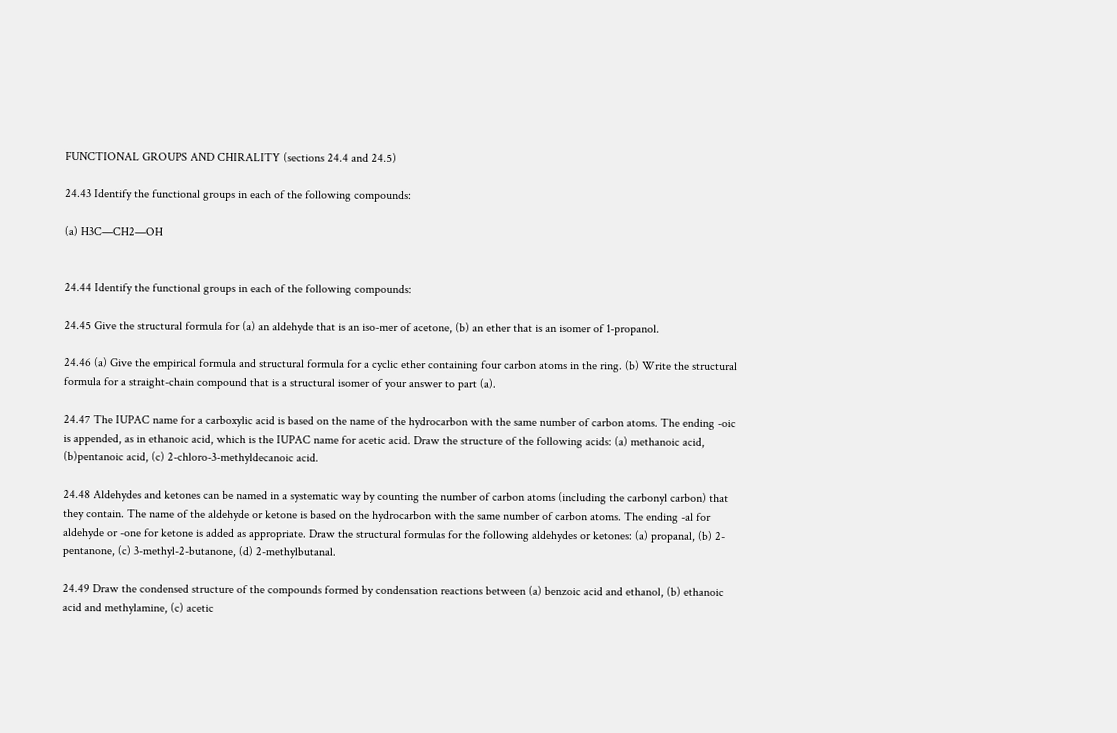FUNCTIONAL GROUPS AND CHIRALITY (sections 24.4 and 24.5)

24.43 Identify the functional groups in each of the following compounds:

(a) H3C—CH2—OH


24.44 Identify the functional groups in each of the following compounds:

24.45 Give the structural formula for (a) an aldehyde that is an iso-mer of acetone, (b) an ether that is an isomer of 1-propanol.

24.46 (a) Give the empirical formula and structural formula for a cyclic ether containing four carbon atoms in the ring. (b) Write the structural formula for a straight-chain compound that is a structural isomer of your answer to part (a).

24.47 The IUPAC name for a carboxylic acid is based on the name of the hydrocarbon with the same number of carbon atoms. The ending -oic is appended, as in ethanoic acid, which is the IUPAC name for acetic acid. Draw the structure of the following acids: (a) methanoic acid, (b)pentanoic acid, (c) 2-chloro-3-methyldecanoic acid.

24.48 Aldehydes and ketones can be named in a systematic way by counting the number of carbon atoms (including the carbonyl carbon) that they contain. The name of the aldehyde or ketone is based on the hydrocarbon with the same number of carbon atoms. The ending -al for aldehyde or -one for ketone is added as appropriate. Draw the structural formulas for the following aldehydes or ketones: (a) propanal, (b) 2-pentanone, (c) 3-methyl-2-butanone, (d) 2-methylbutanal.

24.49 Draw the condensed structure of the compounds formed by condensation reactions between (a) benzoic acid and ethanol, (b) ethanoic acid and methylamine, (c) acetic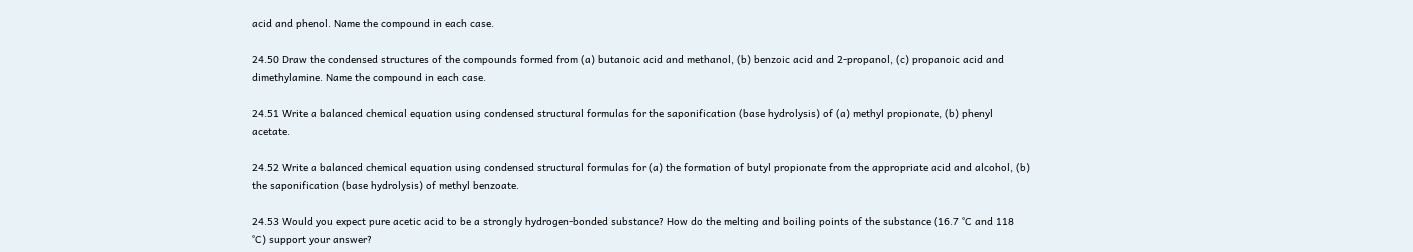acid and phenol. Name the compound in each case.

24.50 Draw the condensed structures of the compounds formed from (a) butanoic acid and methanol, (b) benzoic acid and 2-propanol, (c) propanoic acid and dimethylamine. Name the compound in each case.

24.51 Write a balanced chemical equation using condensed structural formulas for the saponification (base hydrolysis) of (a) methyl propionate, (b) phenyl acetate.

24.52 Write a balanced chemical equation using condensed structural formulas for (a) the formation of butyl propionate from the appropriate acid and alcohol, (b) the saponification (base hydrolysis) of methyl benzoate.

24.53 Would you expect pure acetic acid to be a strongly hydrogen-bonded substance? How do the melting and boiling points of the substance (16.7 °C and 118 °C) support your answer?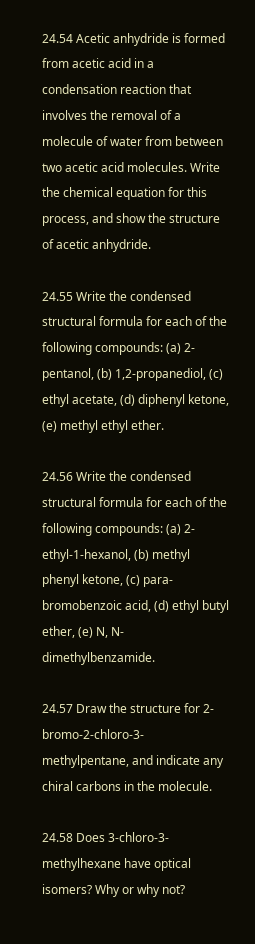24.54 Acetic anhydride is formed from acetic acid in a condensation reaction that involves the removal of a molecule of water from between two acetic acid molecules. Write the chemical equation for this process, and show the structure of acetic anhydride.

24.55 Write the condensed structural formula for each of the following compounds: (a) 2-pentanol, (b) 1,2-propanediol, (c) ethyl acetate, (d) diphenyl ketone, (e) methyl ethyl ether.

24.56 Write the condensed structural formula for each of the following compounds: (a) 2-ethyl-1-hexanol, (b) methyl phenyl ketone, (c) para-bromobenzoic acid, (d) ethyl butyl ether, (e) N, N-dimethylbenzamide.

24.57 Draw the structure for 2-bromo-2-chloro-3-methylpentane, and indicate any chiral carbons in the molecule.

24.58 Does 3-chloro-3-methylhexane have optical isomers? Why or why not?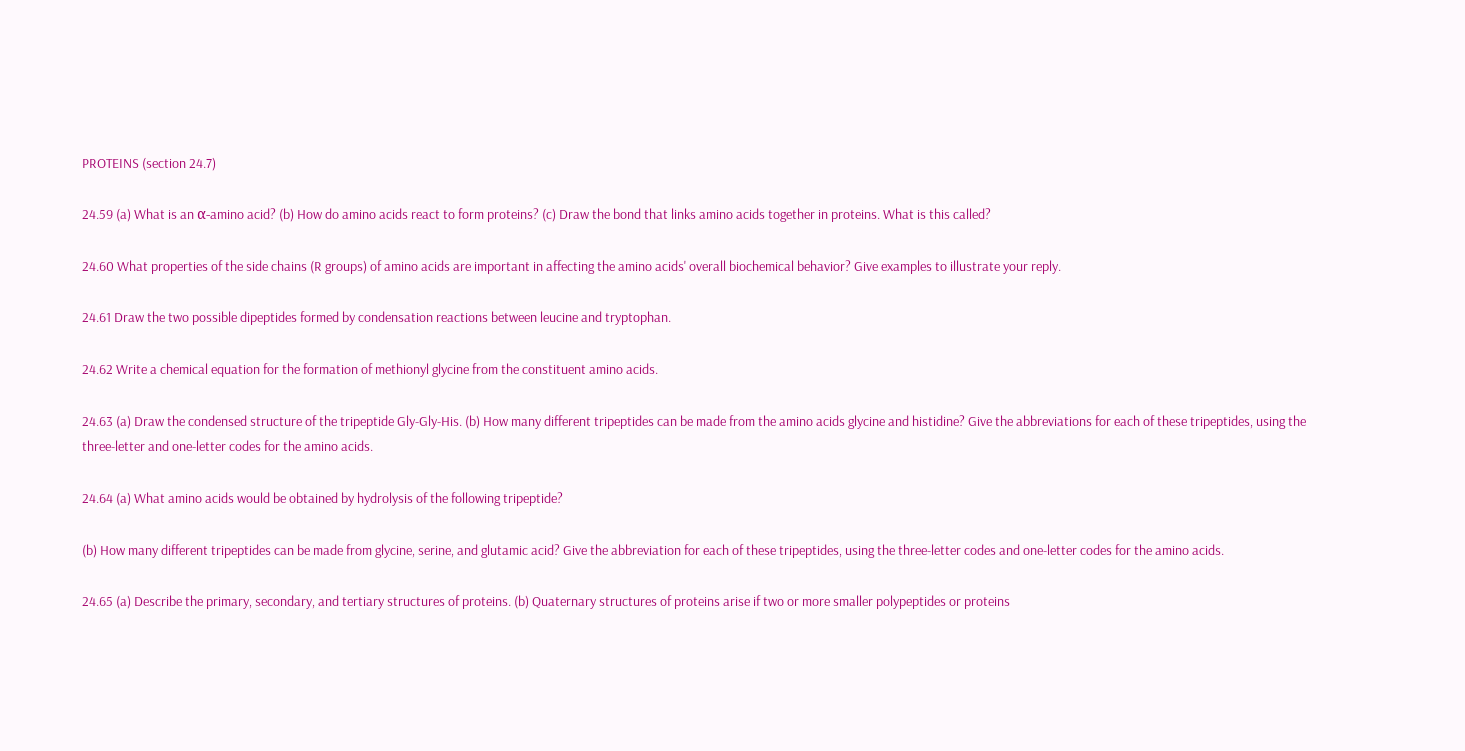PROTEINS (section 24.7)

24.59 (a) What is an α-amino acid? (b) How do amino acids react to form proteins? (c) Draw the bond that links amino acids together in proteins. What is this called?

24.60 What properties of the side chains (R groups) of amino acids are important in affecting the amino acids' overall biochemical behavior? Give examples to illustrate your reply.

24.61 Draw the two possible dipeptides formed by condensation reactions between leucine and tryptophan.

24.62 Write a chemical equation for the formation of methionyl glycine from the constituent amino acids.

24.63 (a) Draw the condensed structure of the tripeptide Gly-Gly-His. (b) How many different tripeptides can be made from the amino acids glycine and histidine? Give the abbreviations for each of these tripeptides, using the three-letter and one-letter codes for the amino acids.

24.64 (a) What amino acids would be obtained by hydrolysis of the following tripeptide?

(b) How many different tripeptides can be made from glycine, serine, and glutamic acid? Give the abbreviation for each of these tripeptides, using the three-letter codes and one-letter codes for the amino acids.

24.65 (a) Describe the primary, secondary, and tertiary structures of proteins. (b) Quaternary structures of proteins arise if two or more smaller polypeptides or proteins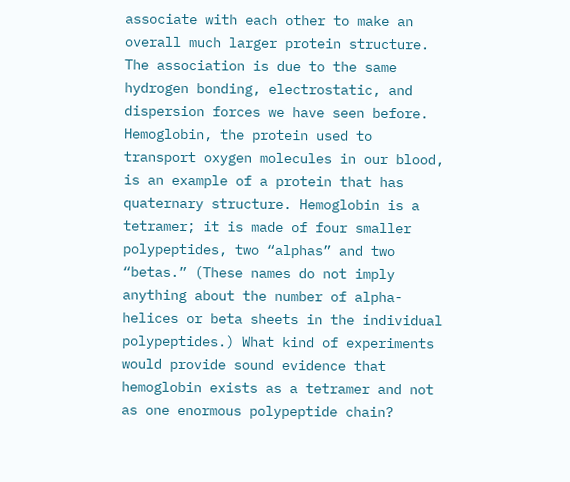associate with each other to make an overall much larger protein structure. The association is due to the same hydrogen bonding, electrostatic, and dispersion forces we have seen before. Hemoglobin, the protein used to transport oxygen molecules in our blood, is an example of a protein that has quaternary structure. Hemoglobin is a tetramer; it is made of four smaller polypeptides, two “alphas” and two “betas.” (These names do not imply anything about the number of alpha-helices or beta sheets in the individual polypeptides.) What kind of experiments would provide sound evidence that hemoglobin exists as a tetramer and not as one enormous polypeptide chain?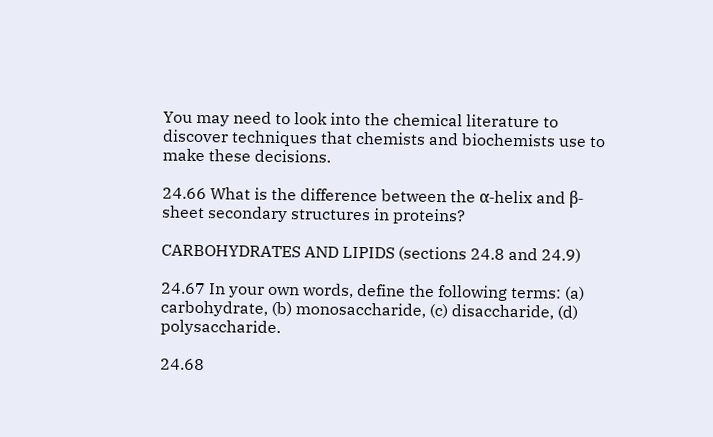You may need to look into the chemical literature to discover techniques that chemists and biochemists use to make these decisions.

24.66 What is the difference between the α-helix and β-sheet secondary structures in proteins?

CARBOHYDRATES AND LIPIDS (sections 24.8 and 24.9)

24.67 In your own words, define the following terms: (a) carbohydrate, (b) monosaccharide, (c) disaccharide, (d) polysaccharide.

24.68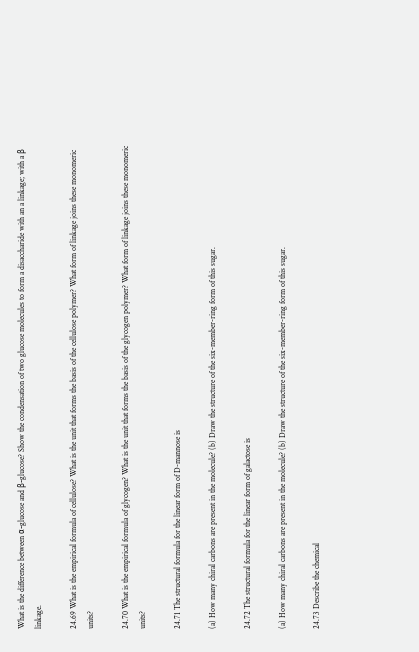What is the difference between α-glucose and β-glucose? Show the condensation of two glucose molecules to form a disaccharide with an a linkage; with a β linkage.

24.69 What is the empirical formula of cellulose? What is the unit that forms the basis of the cellulose polymer? What form of linkage joins these monomeric units?

24.70 What is the empirical formula of glycogen? What is the unit that forms the basis of the glycogen polymer? What form of linkage joins these monomeric units?

24.71 The structural formula for the linear form of D-mannose is

(a) How many chiral carbons are present in the molecule? (b) Draw the structure of the six-member-ring form of this sugar.

24.72 The structural formula for the linear form of galactose is

(a) How many chiral carbons are present in the molecule? (b) Draw the structure of the six-member-ring form of this sugar.

24.73 Describe the chemical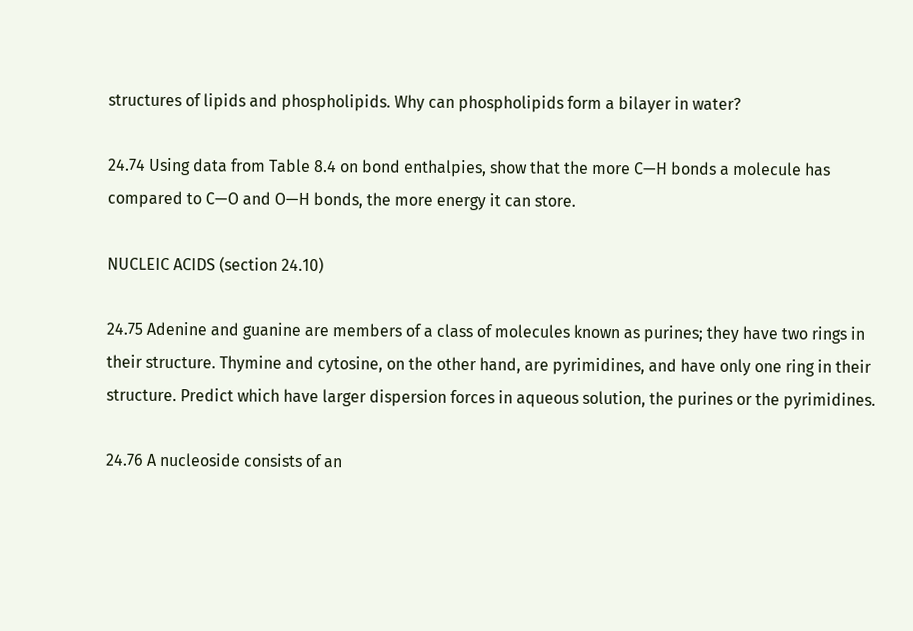structures of lipids and phospholipids. Why can phospholipids form a bilayer in water?

24.74 Using data from Table 8.4 on bond enthalpies, show that the more C—H bonds a molecule has compared to C—O and O—H bonds, the more energy it can store.

NUCLEIC ACIDS (section 24.10)

24.75 Adenine and guanine are members of a class of molecules known as purines; they have two rings in their structure. Thymine and cytosine, on the other hand, are pyrimidines, and have only one ring in their structure. Predict which have larger dispersion forces in aqueous solution, the purines or the pyrimidines.

24.76 A nucleoside consists of an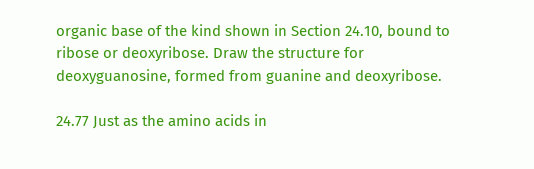organic base of the kind shown in Section 24.10, bound to ribose or deoxyribose. Draw the structure for deoxyguanosine, formed from guanine and deoxyribose.

24.77 Just as the amino acids in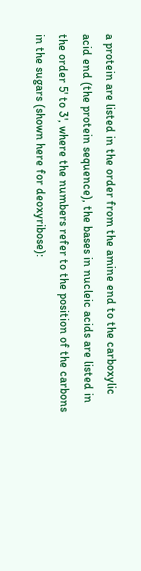a protein are listed in the order from the amine end to the carboxylic acid end (the protein sequence), the bases in nucleic acids are listed in the order 5' to 3', where the numbers refer to the position of the carbons in the sugars (shown here for deoxyribose):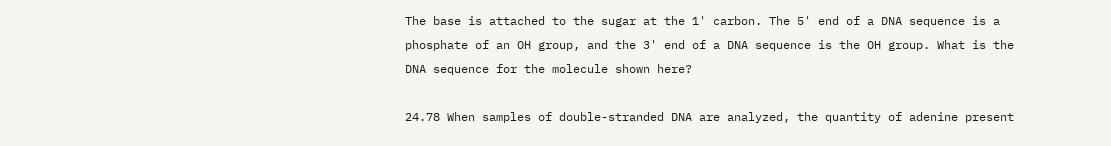The base is attached to the sugar at the 1' carbon. The 5' end of a DNA sequence is a phosphate of an OH group, and the 3' end of a DNA sequence is the OH group. What is the DNA sequence for the molecule shown here?

24.78 When samples of double-stranded DNA are analyzed, the quantity of adenine present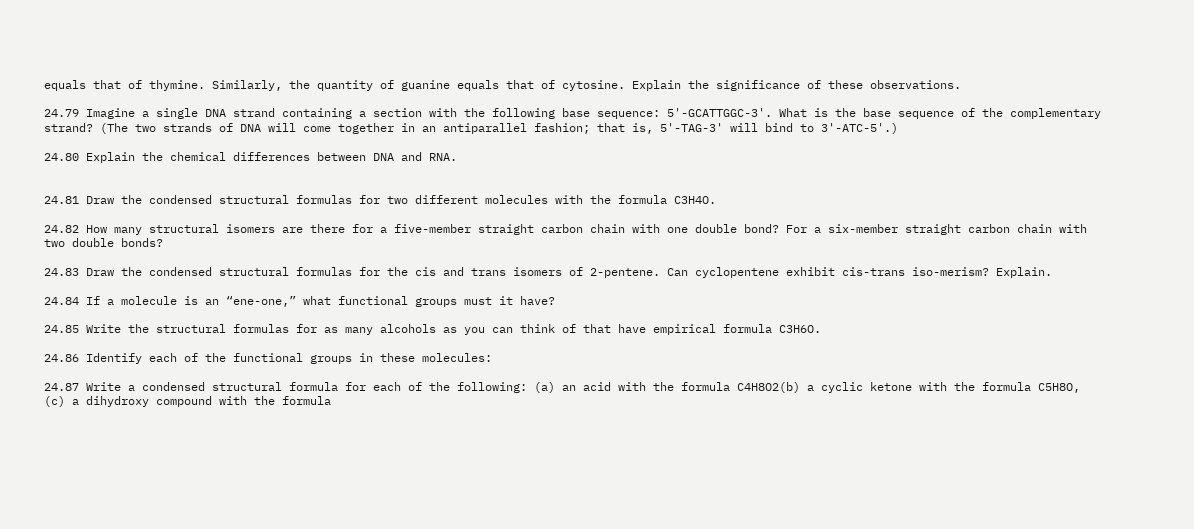equals that of thymine. Similarly, the quantity of guanine equals that of cytosine. Explain the significance of these observations.

24.79 Imagine a single DNA strand containing a section with the following base sequence: 5'-GCATTGGC-3'. What is the base sequence of the complementary strand? (The two strands of DNA will come together in an antiparallel fashion; that is, 5'-TAG-3' will bind to 3'-ATC-5'.)

24.80 Explain the chemical differences between DNA and RNA.


24.81 Draw the condensed structural formulas for two different molecules with the formula C3H4O.

24.82 How many structural isomers are there for a five-member straight carbon chain with one double bond? For a six-member straight carbon chain with two double bonds?

24.83 Draw the condensed structural formulas for the cis and trans isomers of 2-pentene. Can cyclopentene exhibit cis-trans iso-merism? Explain.

24.84 If a molecule is an “ene-one,” what functional groups must it have?

24.85 Write the structural formulas for as many alcohols as you can think of that have empirical formula C3H6O.

24.86 Identify each of the functional groups in these molecules:

24.87 Write a condensed structural formula for each of the following: (a) an acid with the formula C4H8O2(b) a cyclic ketone with the formula C5H8O, (c) a dihydroxy compound with the formula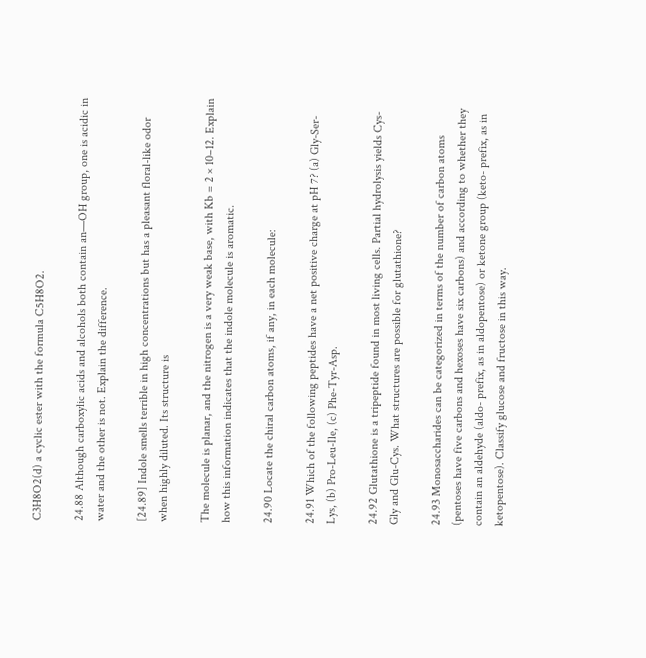C3H8O2(d) a cyclic ester with the formula C5H8O2.

24.88 Although carboxylic acids and alcohols both contain an—OH group, one is acidic in water and the other is not. Explain the difference.

[24.89] Indole smells terrible in high concentrations but has a pleasant floral-like odor when highly diluted. Its structure is

The molecule is planar, and the nitrogen is a very weak base, with Kb = 2 × 10–12. Explain how this information indicates that the indole molecule is aromatic.

24.90 Locate the chiral carbon atoms, if any, in each molecule:

24.91 Which of the following peptides have a net positive charge at pH 7? (a) Gly-Ser-Lys, (b) Pro-Leu-Ile, (c) Phe-Tyr-Asp.

24.92 Glutathione is a tripeptide found in most living cells. Partial hydrolysis yields Cys-Gly and Glu-Cys. What structures are possible for glutathione?

24.93 Monosaccharides can be categorized in terms of the number of carbon atoms (pentoses have five carbons and hexoses have six carbons) and according to whether they contain an aldehyde (aldo- prefix, as in aldopentose) or ketone group (keto- prefix, as in ketopentose). Classify glucose and fructose in this way.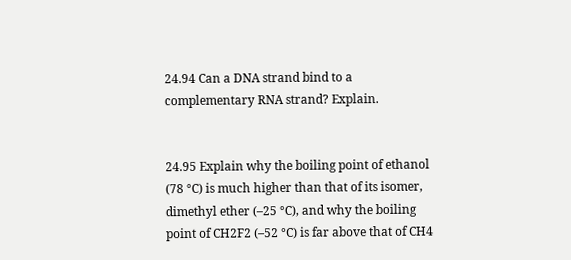24.94 Can a DNA strand bind to a complementary RNA strand? Explain.


24.95 Explain why the boiling point of ethanol (78 °C) is much higher than that of its isomer, dimethyl ether (–25 °C), and why the boiling point of CH2F2 (–52 °C) is far above that of CH4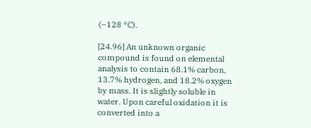(–128 °C).

[24.96] An unknown organic compound is found on elemental analysis to contain 68.1% carbon, 13.7% hydrogen, and 18.2% oxygen by mass. It is slightly soluble in water. Upon careful oxidation it is converted into a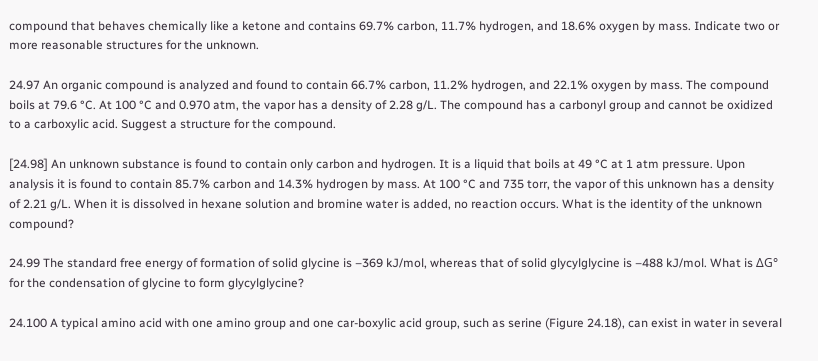compound that behaves chemically like a ketone and contains 69.7% carbon, 11.7% hydrogen, and 18.6% oxygen by mass. Indicate two or more reasonable structures for the unknown.

24.97 An organic compound is analyzed and found to contain 66.7% carbon, 11.2% hydrogen, and 22.1% oxygen by mass. The compound boils at 79.6 °C. At 100 °C and 0.970 atm, the vapor has a density of 2.28 g/L. The compound has a carbonyl group and cannot be oxidized to a carboxylic acid. Suggest a structure for the compound.

[24.98] An unknown substance is found to contain only carbon and hydrogen. It is a liquid that boils at 49 °C at 1 atm pressure. Upon analysis it is found to contain 85.7% carbon and 14.3% hydrogen by mass. At 100 °C and 735 torr, the vapor of this unknown has a density of 2.21 g/L. When it is dissolved in hexane solution and bromine water is added, no reaction occurs. What is the identity of the unknown compound?

24.99 The standard free energy of formation of solid glycine is –369 kJ/mol, whereas that of solid glycylglycine is –488 kJ/mol. What is ΔG° for the condensation of glycine to form glycylglycine?

24.100 A typical amino acid with one amino group and one car-boxylic acid group, such as serine (Figure 24.18), can exist in water in several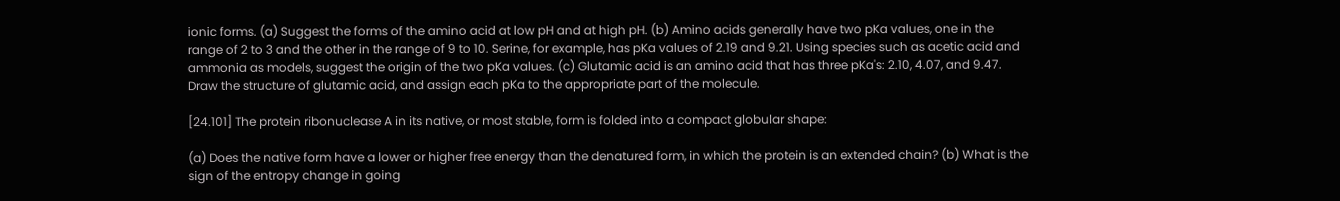ionic forms. (a) Suggest the forms of the amino acid at low pH and at high pH. (b) Amino acids generally have two pKa values, one in the range of 2 to 3 and the other in the range of 9 to 10. Serine, for example, has pKa values of 2.19 and 9.21. Using species such as acetic acid and ammonia as models, suggest the origin of the two pKa values. (c) Glutamic acid is an amino acid that has three pKa's: 2.10, 4.07, and 9.47. Draw the structure of glutamic acid, and assign each pKa to the appropriate part of the molecule.

[24.101] The protein ribonuclease A in its native, or most stable, form is folded into a compact globular shape:

(a) Does the native form have a lower or higher free energy than the denatured form, in which the protein is an extended chain? (b) What is the sign of the entropy change in going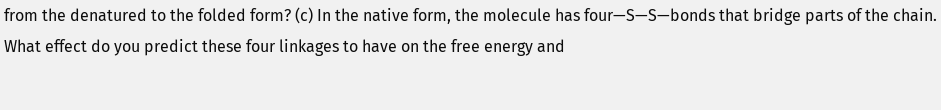from the denatured to the folded form? (c) In the native form, the molecule has four—S—S—bonds that bridge parts of the chain. What effect do you predict these four linkages to have on the free energy and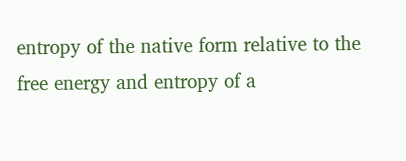entropy of the native form relative to the free energy and entropy of a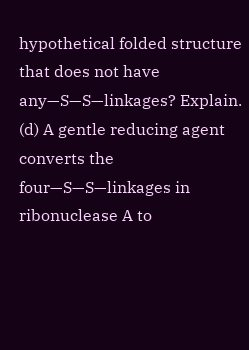hypothetical folded structure that does not have any—S—S—linkages? Explain. (d) A gentle reducing agent converts the four—S—S—linkages in ribonuclease A to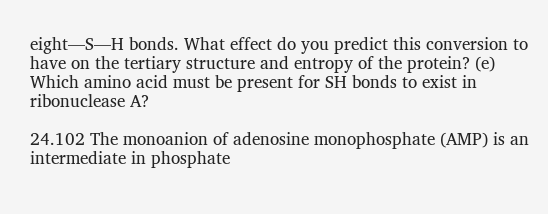eight—S—H bonds. What effect do you predict this conversion to have on the tertiary structure and entropy of the protein? (e) Which amino acid must be present for SH bonds to exist in ribonuclease A?

24.102 The monoanion of adenosine monophosphate (AMP) is an intermediate in phosphate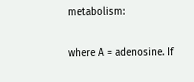metabolism:

where A = adenosine. If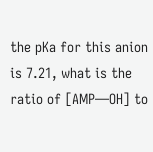the pKa for this anion is 7.21, what is the ratio of [AMP—OH] to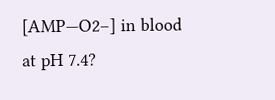[AMP—O2–] in blood at pH 7.4?